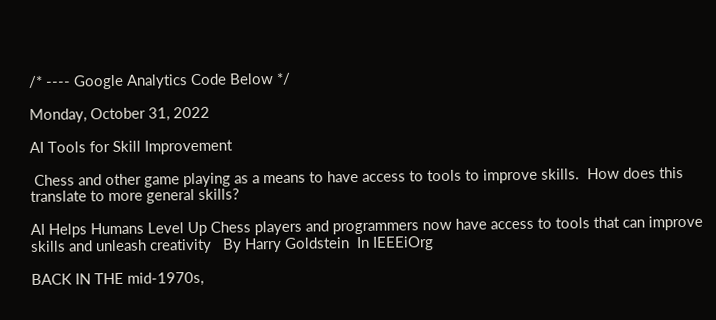/* ---- Google Analytics Code Below */

Monday, October 31, 2022

AI Tools for Skill Improvement

 Chess and other game playing as a means to have access to tools to improve skills.  How does this translate to more general skills?

AI Helps Humans Level Up Chess players and programmers now have access to tools that can improve skills and unleash creativity   By Harry Goldstein  In IEEEiOrg

BACK IN THE mid-1970s,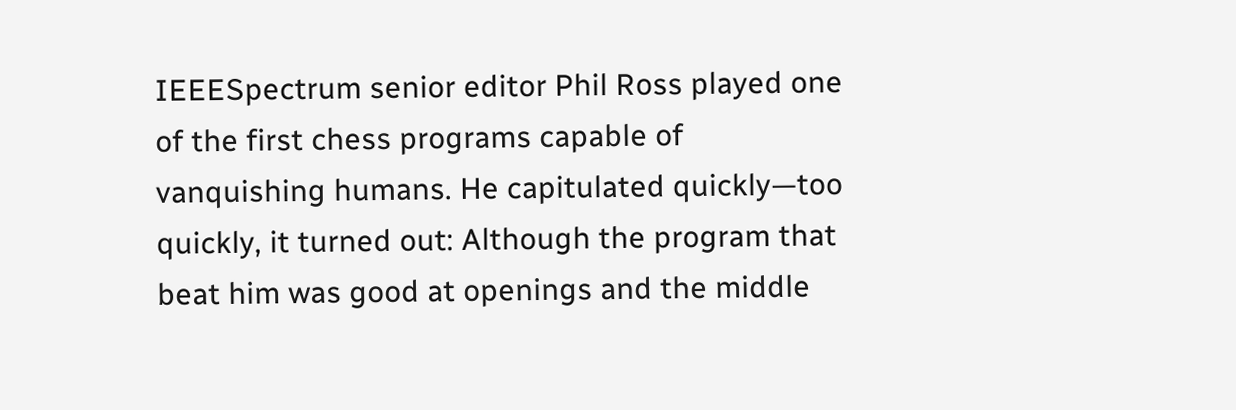IEEESpectrum senior editor Phil Ross played one of the first chess programs capable of vanquishing humans. He capitulated quickly—too quickly, it turned out: Although the program that beat him was good at openings and the middle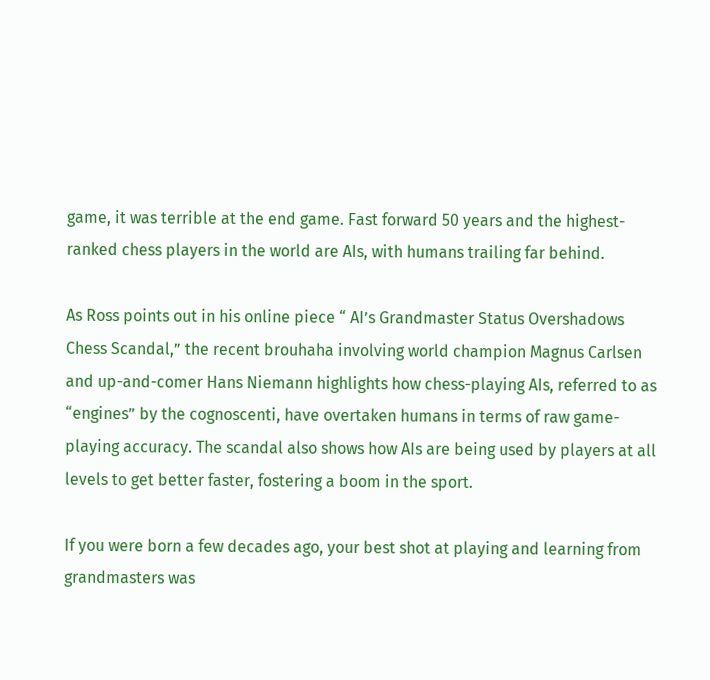game, it was terrible at the end game. Fast forward 50 years and the highest-ranked chess players in the world are AIs, with humans trailing far behind.

As Ross points out in his online piece “ AI’s Grandmaster Status Overshadows Chess Scandal,” the recent brouhaha involving world champion Magnus Carlsen and up-and-comer Hans Niemann highlights how chess-playing AIs, referred to as “engines” by the cognoscenti, have overtaken humans in terms of raw game-playing accuracy. The scandal also shows how AIs are being used by players at all levels to get better faster, fostering a boom in the sport.

If you were born a few decades ago, your best shot at playing and learning from grandmasters was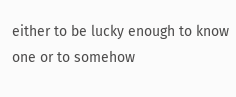either to be lucky enough to know one or to somehow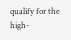qualify for the high-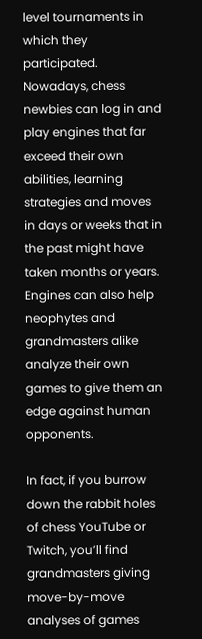level tournaments in which they participated. Nowadays, chess newbies can log in and play engines that far exceed their own abilities, learning strategies and moves in days or weeks that in the past might have taken months or years. Engines can also help neophytes and grandmasters alike analyze their own games to give them an edge against human opponents.

In fact, if you burrow down the rabbit holes of chess YouTube or Twitch, you’ll find grandmasters giving move-by-move analyses of games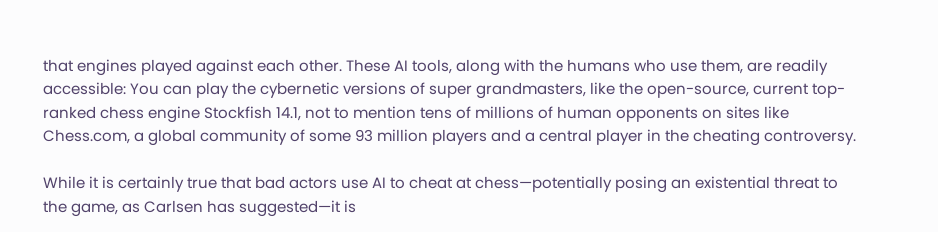that engines played against each other. These AI tools, along with the humans who use them, are readily accessible: You can play the cybernetic versions of super grandmasters, like the open-source, current top-ranked chess engine Stockfish 14.1, not to mention tens of millions of human opponents on sites like Chess.com, a global community of some 93 million players and a central player in the cheating controversy.

While it is certainly true that bad actors use AI to cheat at chess—potentially posing an existential threat to the game, as Carlsen has suggested—it is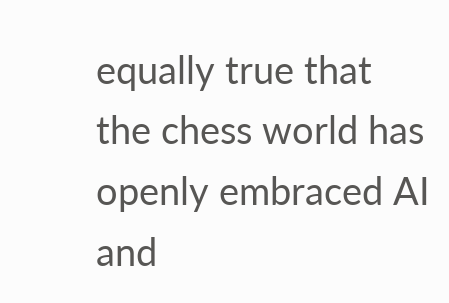equally true that the chess world has openly embraced AI and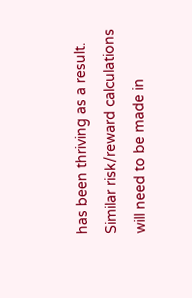has been thriving as a result. Similar risk/reward calculations will need to be made in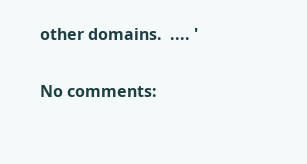other domains.  .... '

No comments: